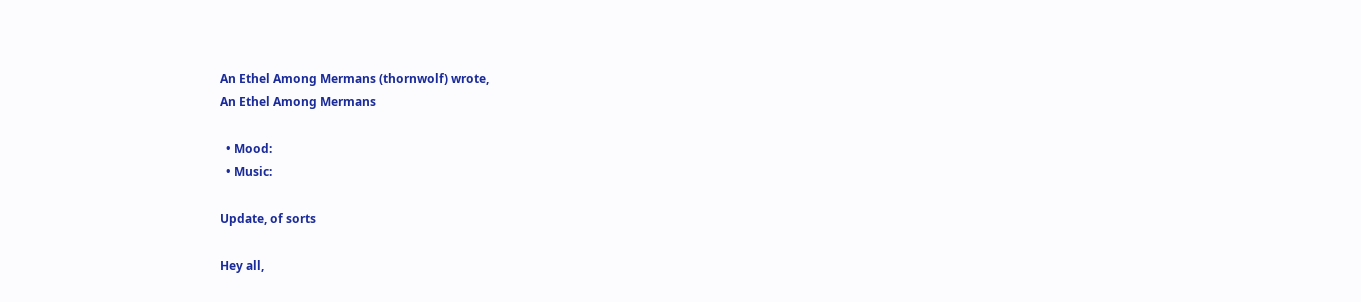An Ethel Among Mermans (thornwolf) wrote,
An Ethel Among Mermans

  • Mood:
  • Music:

Update, of sorts

Hey all,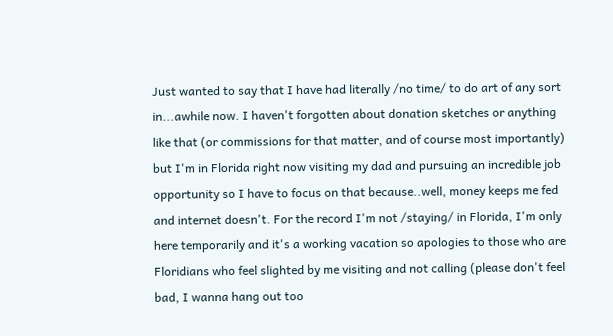Just wanted to say that I have had literally /no time/ to do art of any sort in...awhile now. I haven't forgotten about donation sketches or anything like that (or commissions for that matter, and of course most importantly) but I'm in Florida right now visiting my dad and pursuing an incredible job opportunity so I have to focus on that because..well, money keeps me fed and internet doesn't. For the record I'm not /staying/ in Florida, I'm only here temporarily and it's a working vacation so apologies to those who are Floridians who feel slighted by me visiting and not calling (please don't feel bad, I wanna hang out too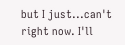but I just...can't right now. I'll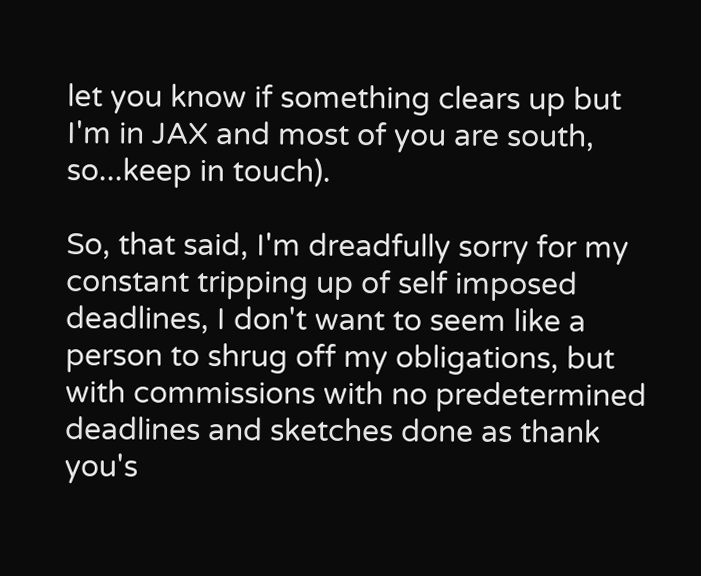let you know if something clears up but I'm in JAX and most of you are south, so...keep in touch).

So, that said, I'm dreadfully sorry for my constant tripping up of self imposed deadlines, I don't want to seem like a person to shrug off my obligations, but with commissions with no predetermined deadlines and sketches done as thank you's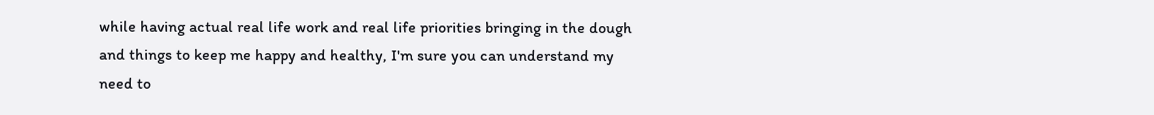while having actual real life work and real life priorities bringing in the dough and things to keep me happy and healthy, I'm sure you can understand my need to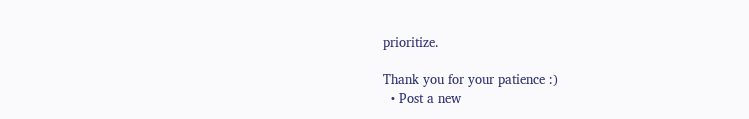prioritize.

Thank you for your patience :)
  • Post a new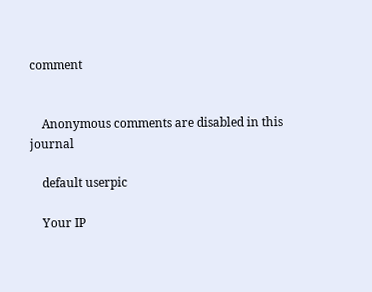comment


    Anonymous comments are disabled in this journal

    default userpic

    Your IP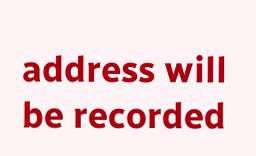address will be recorded